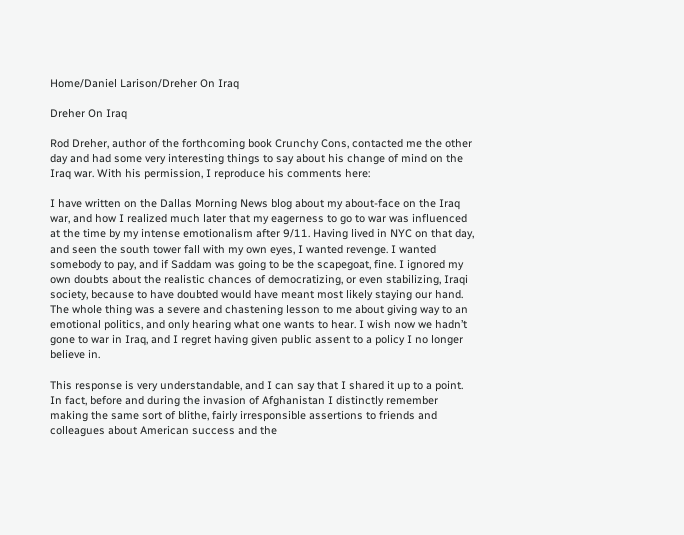Home/Daniel Larison/Dreher On Iraq

Dreher On Iraq

Rod Dreher, author of the forthcoming book Crunchy Cons, contacted me the other day and had some very interesting things to say about his change of mind on the Iraq war. With his permission, I reproduce his comments here:

I have written on the Dallas Morning News blog about my about-face on the Iraq war, and how I realized much later that my eagerness to go to war was influenced at the time by my intense emotionalism after 9/11. Having lived in NYC on that day, and seen the south tower fall with my own eyes, I wanted revenge. I wanted somebody to pay, and if Saddam was going to be the scapegoat, fine. I ignored my own doubts about the realistic chances of democratizing, or even stabilizing, Iraqi society, because to have doubted would have meant most likely staying our hand. The whole thing was a severe and chastening lesson to me about giving way to an emotional politics, and only hearing what one wants to hear. I wish now we hadn’t gone to war in Iraq, and I regret having given public assent to a policy I no longer believe in.

This response is very understandable, and I can say that I shared it up to a point. In fact, before and during the invasion of Afghanistan I distinctly remember making the same sort of blithe, fairly irresponsible assertions to friends and colleagues about American success and the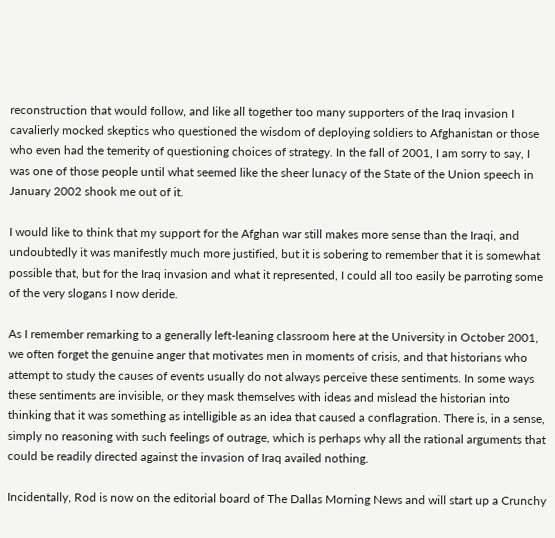reconstruction that would follow, and like all together too many supporters of the Iraq invasion I cavalierly mocked skeptics who questioned the wisdom of deploying soldiers to Afghanistan or those who even had the temerity of questioning choices of strategy. In the fall of 2001, I am sorry to say, I was one of those people until what seemed like the sheer lunacy of the State of the Union speech in January 2002 shook me out of it.

I would like to think that my support for the Afghan war still makes more sense than the Iraqi, and undoubtedly it was manifestly much more justified, but it is sobering to remember that it is somewhat possible that, but for the Iraq invasion and what it represented, I could all too easily be parroting some of the very slogans I now deride.

As I remember remarking to a generally left-leaning classroom here at the University in October 2001, we often forget the genuine anger that motivates men in moments of crisis, and that historians who attempt to study the causes of events usually do not always perceive these sentiments. In some ways these sentiments are invisible, or they mask themselves with ideas and mislead the historian into thinking that it was something as intelligible as an idea that caused a conflagration. There is, in a sense, simply no reasoning with such feelings of outrage, which is perhaps why all the rational arguments that could be readily directed against the invasion of Iraq availed nothing.

Incidentally, Rod is now on the editorial board of The Dallas Morning News and will start up a Crunchy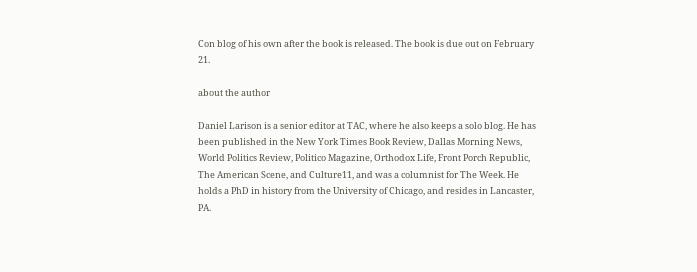Con blog of his own after the book is released. The book is due out on February 21.

about the author

Daniel Larison is a senior editor at TAC, where he also keeps a solo blog. He has been published in the New York Times Book Review, Dallas Morning News, World Politics Review, Politico Magazine, Orthodox Life, Front Porch Republic, The American Scene, and Culture11, and was a columnist for The Week. He holds a PhD in history from the University of Chicago, and resides in Lancaster, PA.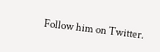Follow him on Twitter.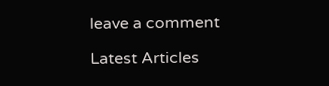leave a comment

Latest Articles